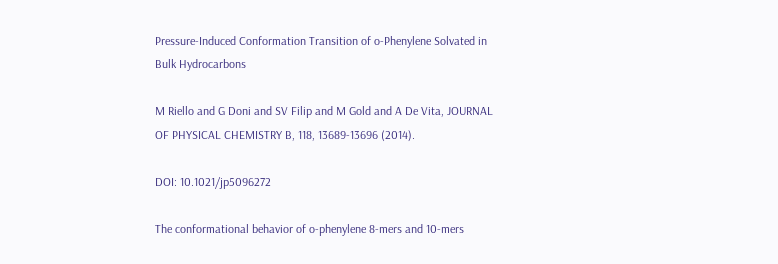Pressure-Induced Conformation Transition of o-Phenylene Solvated in Bulk Hydrocarbons

M Riello and G Doni and SV Filip and M Gold and A De Vita, JOURNAL OF PHYSICAL CHEMISTRY B, 118, 13689-13696 (2014).

DOI: 10.1021/jp5096272

The conformational behavior of o-phenylene 8-mers and 10-mers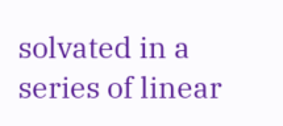solvated in a series of linear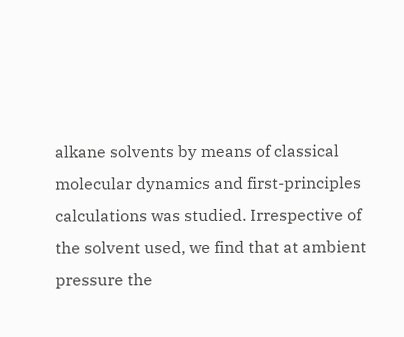alkane solvents by means of classical molecular dynamics and first-principles calculations was studied. Irrespective of the solvent used, we find that at ambient pressure the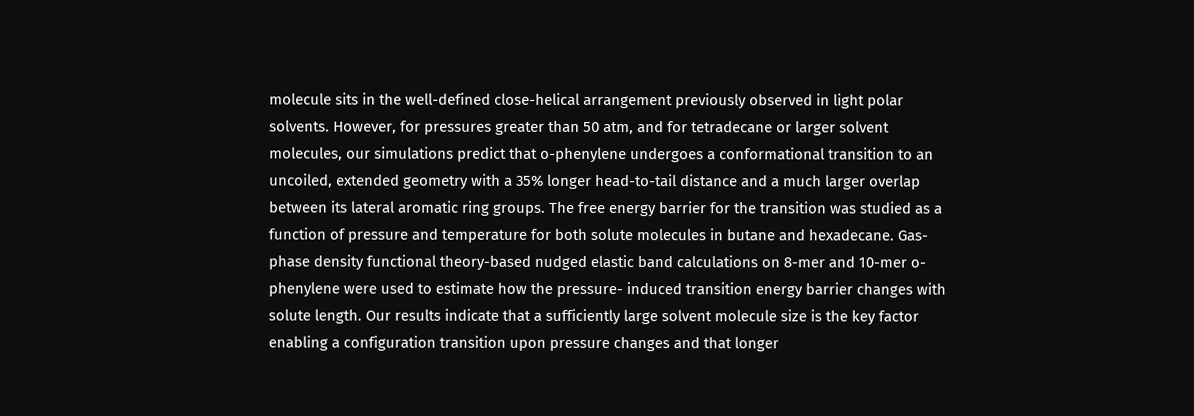molecule sits in the well-defined close-helical arrangement previously observed in light polar solvents. However, for pressures greater than 50 atm, and for tetradecane or larger solvent molecules, our simulations predict that o-phenylene undergoes a conformational transition to an uncoiled, extended geometry with a 35% longer head-to-tail distance and a much larger overlap between its lateral aromatic ring groups. The free energy barrier for the transition was studied as a function of pressure and temperature for both solute molecules in butane and hexadecane. Gas- phase density functional theory-based nudged elastic band calculations on 8-mer and 10-mer o-phenylene were used to estimate how the pressure- induced transition energy barrier changes with solute length. Our results indicate that a sufficiently large solvent molecule size is the key factor enabling a configuration transition upon pressure changes and that longer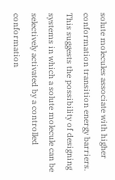solute molecules associate with higher conformation transition energy barriers. This suggests the possibility of designing systems in which a solute molecule can be selectively activated by a controlled conformation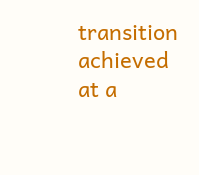transition achieved at a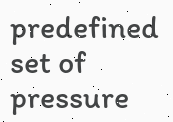predefined set of pressure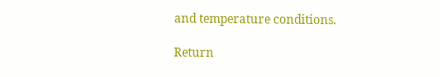and temperature conditions.

Return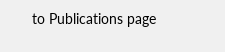to Publications page